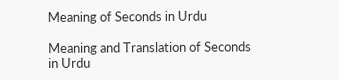Meaning of Seconds in Urdu

Meaning and Translation of Seconds in Urdu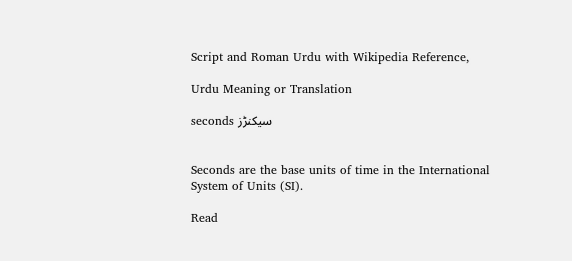Script and Roman Urdu with Wikipedia Reference,

Urdu Meaning or Translation

seconds سيکنڑز


Seconds are the base units of time in the International System of Units (SI).

Read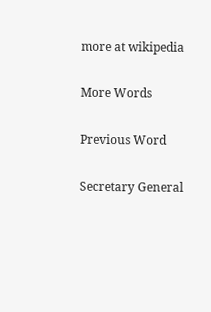more at wikipedia

More Words

Previous Word

Secretary General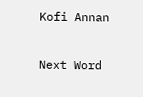Kofi Annan

Next Word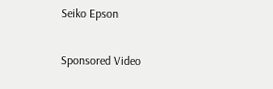Seiko Epson

Sponsored Video